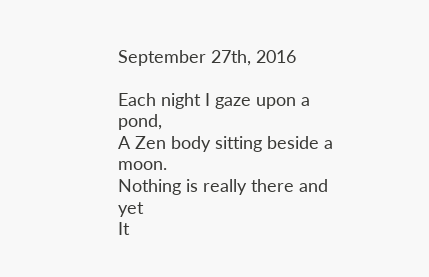September 27th, 2016

Each night I gaze upon a pond,
A Zen body sitting beside a moon.
Nothing is really there and yet
It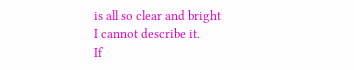is all so clear and bright
I cannot describe it.
If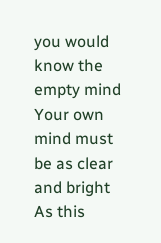you would know the empty mind
Your own mind must be as clear and bright
As this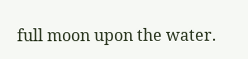full moon upon the water.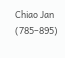Chiao Jan (785–895)